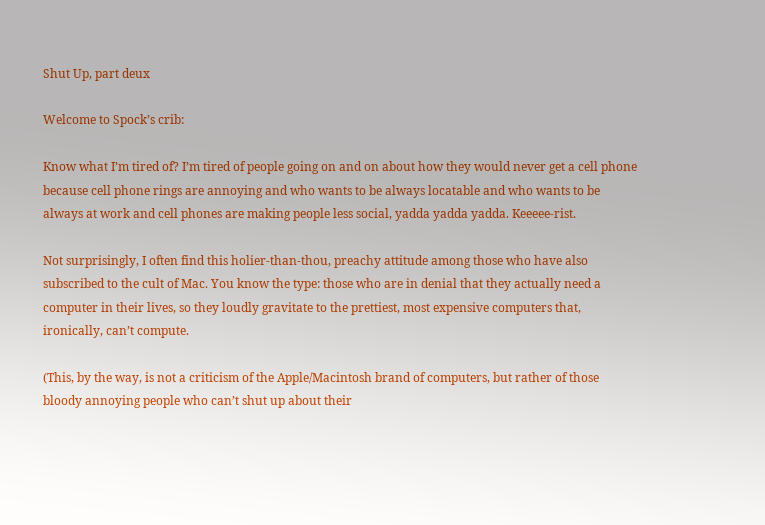Shut Up, part deux

Welcome to Spock’s crib:

Know what I’m tired of? I’m tired of people going on and on about how they would never get a cell phone because cell phone rings are annoying and who wants to be always locatable and who wants to be always at work and cell phones are making people less social, yadda yadda yadda. Keeeee-rist.

Not surprisingly, I often find this holier-than-thou, preachy attitude among those who have also subscribed to the cult of Mac. You know the type: those who are in denial that they actually need a computer in their lives, so they loudly gravitate to the prettiest, most expensive computers that, ironically, can’t compute.

(This, by the way, is not a criticism of the Apple/Macintosh brand of computers, but rather of those bloody annoying people who can’t shut up about their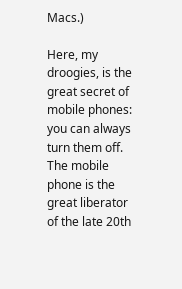Macs.)

Here, my droogies, is the great secret of mobile phones: you can always turn them off. The mobile phone is the great liberator of the late 20th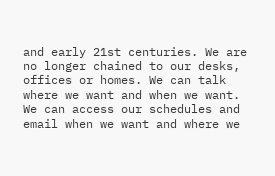and early 21st centuries. We are no longer chained to our desks, offices or homes. We can talk where we want and when we want. We can access our schedules and email when we want and where we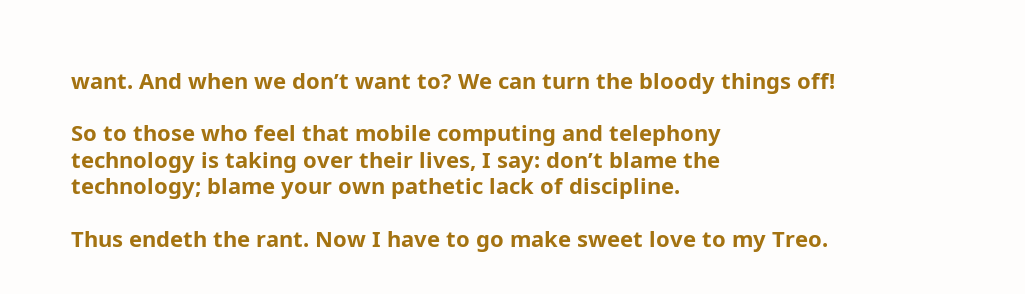want. And when we don’t want to? We can turn the bloody things off!

So to those who feel that mobile computing and telephony technology is taking over their lives, I say: don’t blame the technology; blame your own pathetic lack of discipline.

Thus endeth the rant. Now I have to go make sweet love to my Treo.